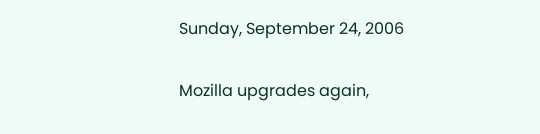Sunday, September 24, 2006

Mozilla upgrades again,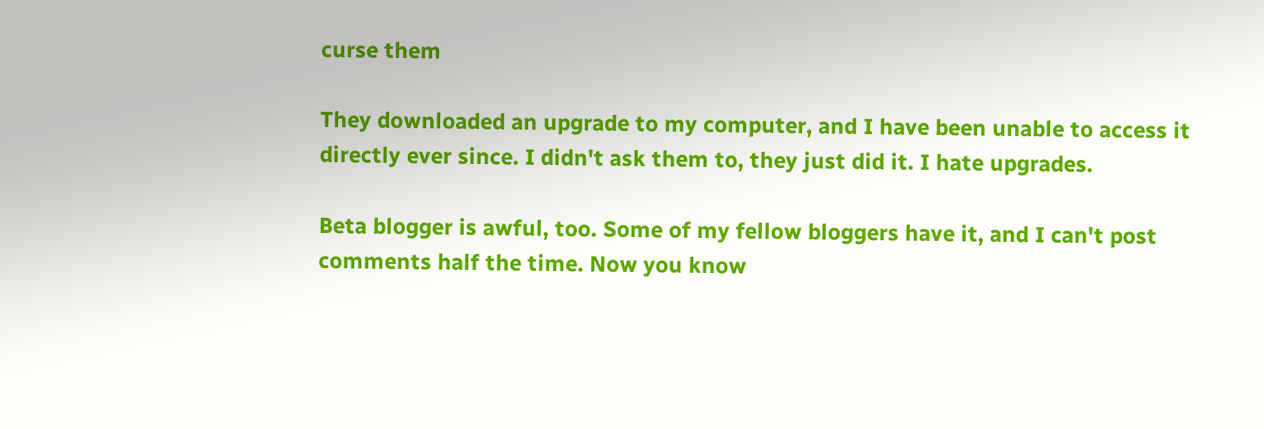curse them

They downloaded an upgrade to my computer, and I have been unable to access it directly ever since. I didn't ask them to, they just did it. I hate upgrades.

Beta blogger is awful, too. Some of my fellow bloggers have it, and I can't post comments half the time. Now you know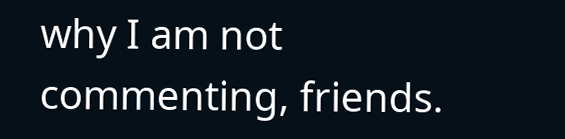why I am not commenting, friends.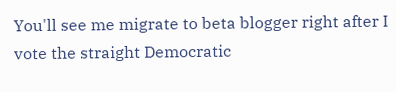You'll see me migrate to beta blogger right after I vote the straight Democratic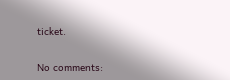ticket.

No comments: